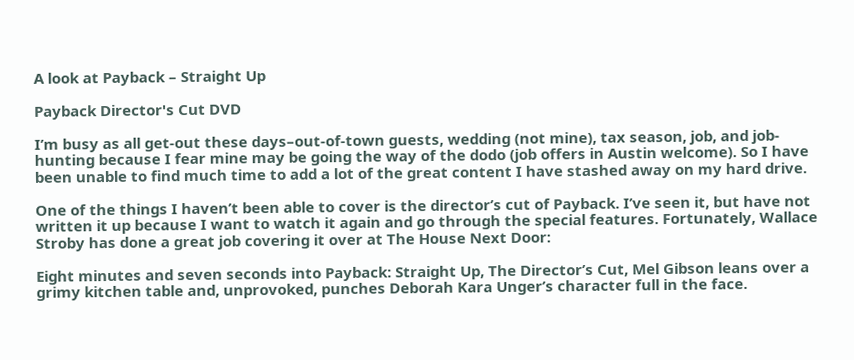A look at Payback – Straight Up

Payback Director's Cut DVD

I’m busy as all get-out these days–out-of-town guests, wedding (not mine), tax season, job, and job-hunting because I fear mine may be going the way of the dodo (job offers in Austin welcome). So I have been unable to find much time to add a lot of the great content I have stashed away on my hard drive.

One of the things I haven’t been able to cover is the director’s cut of Payback. I’ve seen it, but have not written it up because I want to watch it again and go through the special features. Fortunately, Wallace Stroby has done a great job covering it over at The House Next Door:

Eight minutes and seven seconds into Payback: Straight Up, The Director’s Cut, Mel Gibson leans over a grimy kitchen table and, unprovoked, punches Deborah Kara Unger’s character full in the face.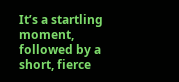It’s a startling moment, followed by a short, fierce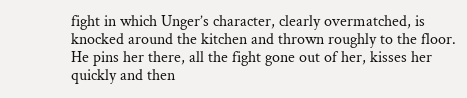fight in which Unger’s character, clearly overmatched, is knocked around the kitchen and thrown roughly to the floor. He pins her there, all the fight gone out of her, kisses her quickly and then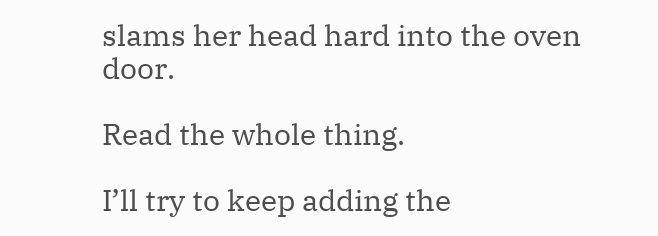slams her head hard into the oven door.

Read the whole thing.

I’ll try to keep adding the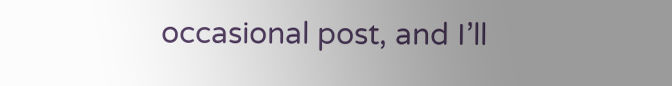occasional post, and I’ll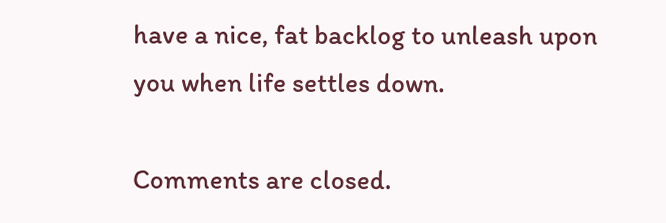have a nice, fat backlog to unleash upon you when life settles down.

Comments are closed.